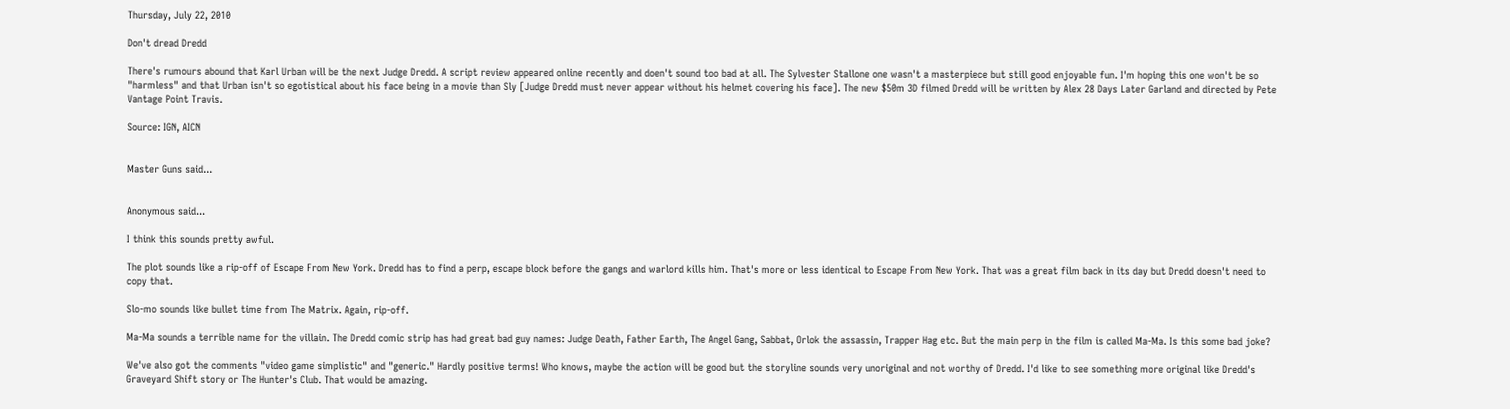Thursday, July 22, 2010

Don't dread Dredd

There's rumours abound that Karl Urban will be the next Judge Dredd. A script review appeared online recently and doen't sound too bad at all. The Sylvester Stallone one wasn't a masterpiece but still good enjoyable fun. I'm hoping this one won't be so "harmless" and that Urban isn't so egotistical about his face being in a movie than Sly [Judge Dredd must never appear without his helmet covering his face]. The new $50m 3D filmed Dredd will be written by Alex 28 Days Later Garland and directed by Pete Vantage Point Travis.

Source: IGN, AICN


Master Guns said...


Anonymous said...

I think this sounds pretty awful.

The plot sounds like a rip-off of Escape From New York. Dredd has to find a perp, escape block before the gangs and warlord kills him. That's more or less identical to Escape From New York. That was a great film back in its day but Dredd doesn't need to copy that.

Slo-mo sounds like bullet time from The Matrix. Again, rip-off.

Ma-Ma sounds a terrible name for the villain. The Dredd comic strip has had great bad guy names: Judge Death, Father Earth, The Angel Gang, Sabbat, Orlok the assassin, Trapper Hag etc. But the main perp in the film is called Ma-Ma. Is this some bad joke?

We've also got the comments "video game simplistic" and "generic." Hardly positive terms! Who knows, maybe the action will be good but the storyline sounds very unoriginal and not worthy of Dredd. I'd like to see something more original like Dredd's Graveyard Shift story or The Hunter's Club. That would be amazing.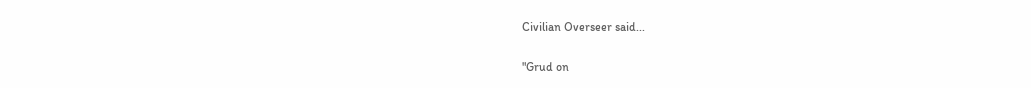Civilian Overseer said...

"Grud on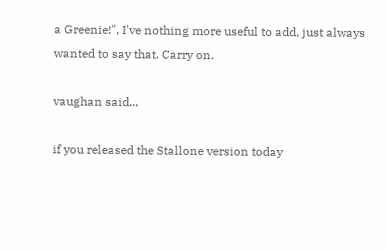a Greenie!", I've nothing more useful to add, just always wanted to say that. Carry on.

vaughan said...

if you released the Stallone version today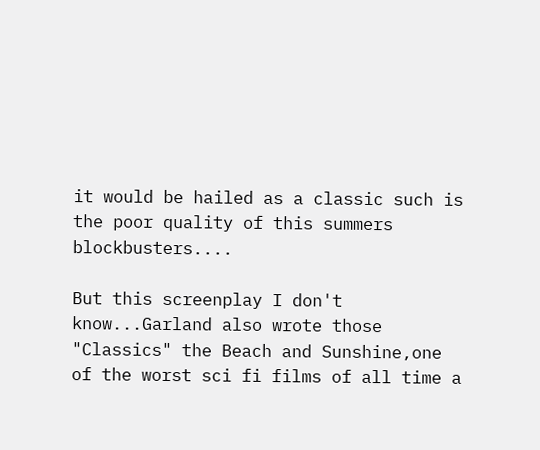it would be hailed as a classic such is the poor quality of this summers blockbusters....

But this screenplay I don't know...Garland also wrote those "Classics" the Beach and Sunshine,one of the worst sci fi films of all time a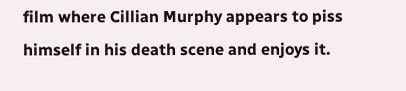film where Cillian Murphy appears to piss himself in his death scene and enjoys it.